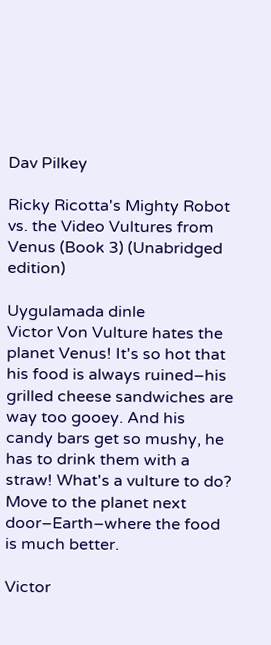Dav Pilkey

Ricky Ricotta's Mighty Robot vs. the Video Vultures from Venus (Book 3) (Unabridged edition)

Uygulamada dinle
Victor Von Vulture hates the planet Venus! It's so hot that his food is always ruined–his grilled cheese sandwiches are way too gooey. And his candy bars get so mushy, he has to drink them with a straw! What's a vulture to do? Move to the planet next door–Earth–where the food is much better.

Victor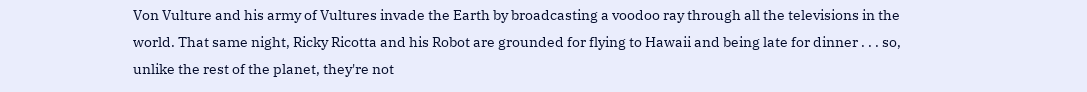Von Vulture and his army of Vultures invade the Earth by broadcasting a voodoo ray through all the televisions in the world. That same night, Ricky Ricotta and his Robot are grounded for flying to Hawaii and being late for dinner . . . so, unlike the rest of the planet, they're not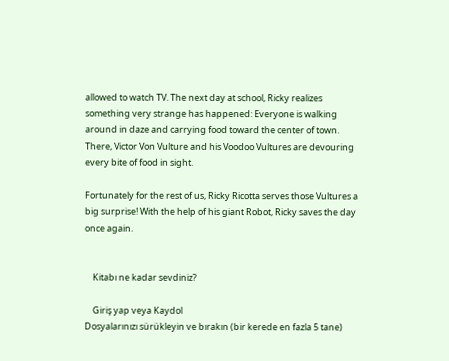allowed to watch TV. The next day at school, Ricky realizes something very strange has happened: Everyone is walking around in daze and carrying food toward the center of town. There, Victor Von Vulture and his Voodoo Vultures are devouring every bite of food in sight.

Fortunately for the rest of us, Ricky Ricotta serves those Vultures a big surprise! With the help of his giant Robot, Ricky saves the day once again.


    Kitabı ne kadar sevdiniz?

    Giriş yap veya Kaydol
Dosyalarınızı sürükleyin ve bırakın (bir kerede en fazla 5 tane)